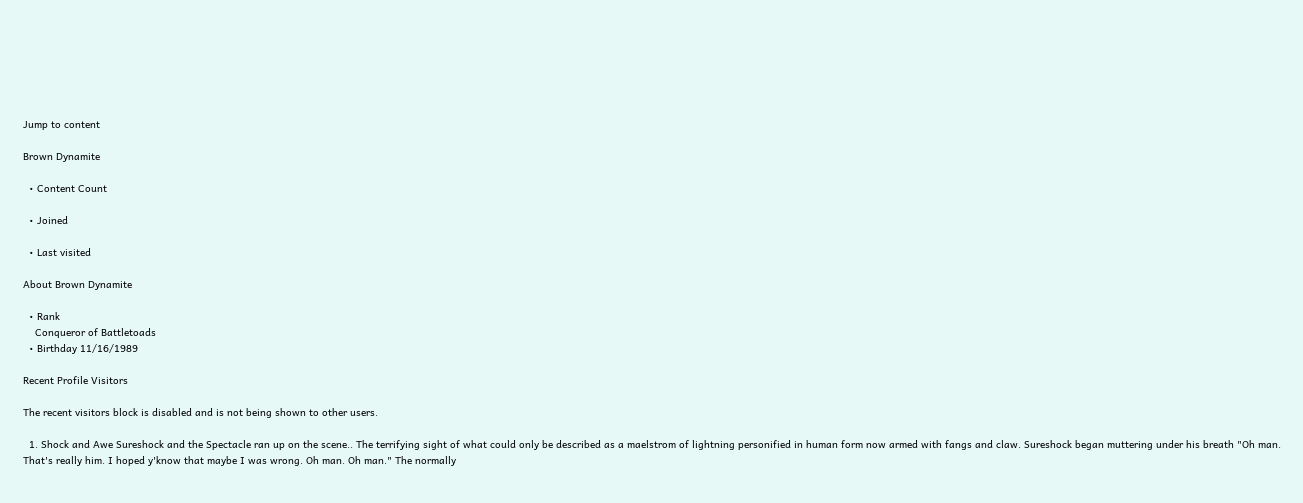Jump to content

Brown Dynamite

  • Content Count

  • Joined

  • Last visited

About Brown Dynamite

  • Rank
    Conqueror of Battletoads
  • Birthday 11/16/1989

Recent Profile Visitors

The recent visitors block is disabled and is not being shown to other users.

  1. Shock and Awe Sureshock and the Spectacle ran up on the scene.. The terrifying sight of what could only be described as a maelstrom of lightning personified in human form now armed with fangs and claw. Sureshock began muttering under his breath "Oh man. That's really him. I hoped y'know that maybe I was wrong. Oh man. Oh man." The normally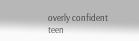overly confident teen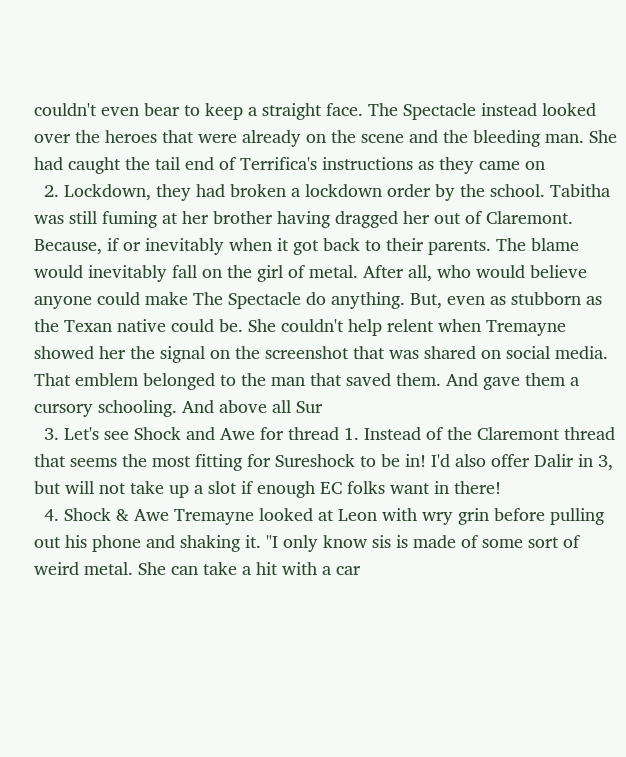couldn't even bear to keep a straight face. The Spectacle instead looked over the heroes that were already on the scene and the bleeding man. She had caught the tail end of Terrifica's instructions as they came on
  2. Lockdown, they had broken a lockdown order by the school. Tabitha was still fuming at her brother having dragged her out of Claremont. Because, if or inevitably when it got back to their parents. The blame would inevitably fall on the girl of metal. After all, who would believe anyone could make The Spectacle do anything. But, even as stubborn as the Texan native could be. She couldn't help relent when Tremayne showed her the signal on the screenshot that was shared on social media. That emblem belonged to the man that saved them. And gave them a cursory schooling. And above all Sur
  3. Let's see Shock and Awe for thread 1. Instead of the Claremont thread that seems the most fitting for Sureshock to be in! I'd also offer Dalir in 3, but will not take up a slot if enough EC folks want in there!
  4. Shock & Awe Tremayne looked at Leon with wry grin before pulling out his phone and shaking it. "I only know sis is made of some sort of weird metal. She can take a hit with a car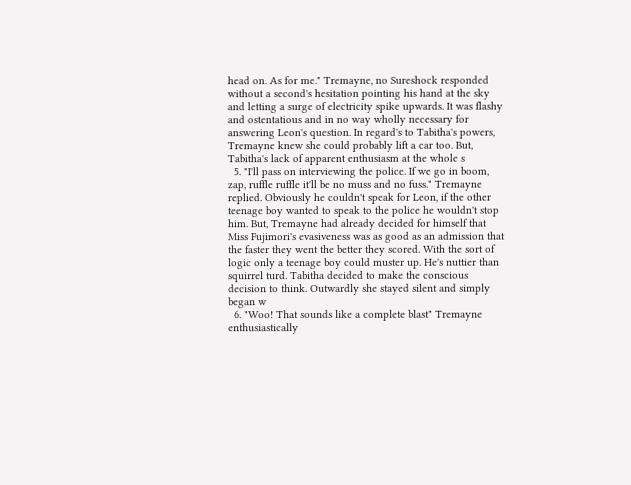head on. As for me." Tremayne, no Sureshock responded without a second's hesitation pointing his hand at the sky and letting a surge of electricity spike upwards. It was flashy and ostentatious and in no way wholly necessary for answering Leon's question. In regard's to Tabitha's powers, Tremayne knew she could probably lift a car too. But, Tabitha's lack of apparent enthusiasm at the whole s
  5. "I'll pass on interviewing the police. If we go in boom, zap, ruffle ruffle it'll be no muss and no fuss." Tremayne replied. Obviously he couldn't speak for Leon, if the other teenage boy wanted to speak to the police he wouldn't stop him. But, Tremayne had already decided for himself that Miss Fujimori's evasiveness was as good as an admission that the faster they went the better they scored. With the sort of logic only a teenage boy could muster up. He's nuttier than squirrel turd. Tabitha decided to make the conscious decision to think. Outwardly she stayed silent and simply began w
  6. "Woo! That sounds like a complete blast" Tremayne enthusiastically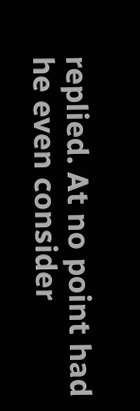replied. At no point had he even consider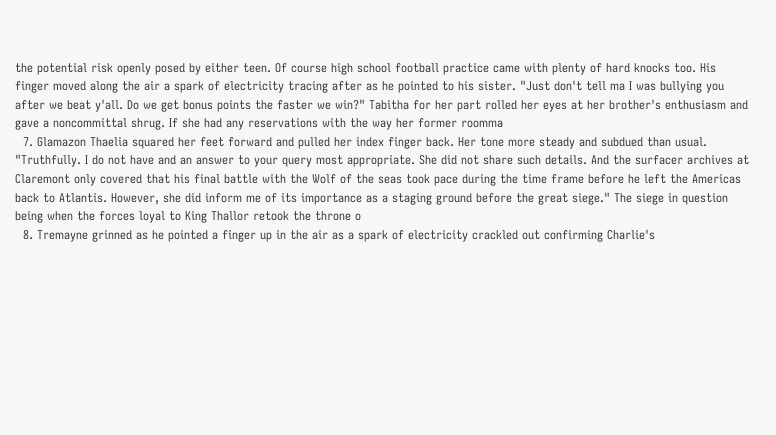the potential risk openly posed by either teen. Of course high school football practice came with plenty of hard knocks too. His finger moved along the air a spark of electricity tracing after as he pointed to his sister. "Just don't tell ma I was bullying you after we beat y'all. Do we get bonus points the faster we win?" Tabitha for her part rolled her eyes at her brother's enthusiasm and gave a noncommittal shrug. If she had any reservations with the way her former roomma
  7. Glamazon Thaelia squared her feet forward and pulled her index finger back. Her tone more steady and subdued than usual. "Truthfully. I do not have and an answer to your query most appropriate. She did not share such details. And the surfacer archives at Claremont only covered that his final battle with the Wolf of the seas took pace during the time frame before he left the Americas back to Atlantis. However, she did inform me of its importance as a staging ground before the great siege." The siege in question being when the forces loyal to King Thallor retook the throne o
  8. Tremayne grinned as he pointed a finger up in the air as a spark of electricity crackled out confirming Charlie's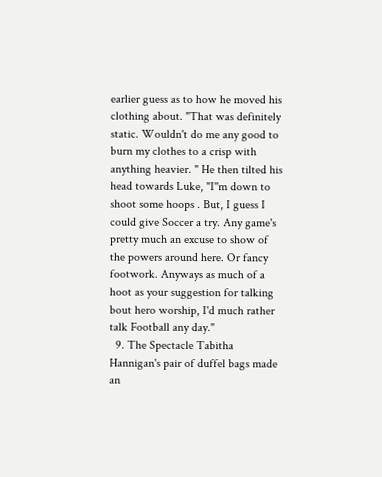earlier guess as to how he moved his clothing about. "That was definitely static. Wouldn't do me any good to burn my clothes to a crisp with anything heavier. " He then tilted his head towards Luke, "I''m down to shoot some hoops . But, I guess I could give Soccer a try. Any game's pretty much an excuse to show of the powers around here. Or fancy footwork. Anyways as much of a hoot as your suggestion for talking bout hero worship, I'd much rather talk Football any day."
  9. The Spectacle Tabitha Hannigan's pair of duffel bags made an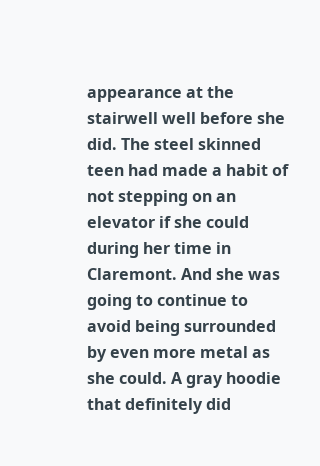appearance at the stairwell well before she did. The steel skinned teen had made a habit of not stepping on an elevator if she could during her time in Claremont. And she was going to continue to avoid being surrounded by even more metal as she could. A gray hoodie that definitely did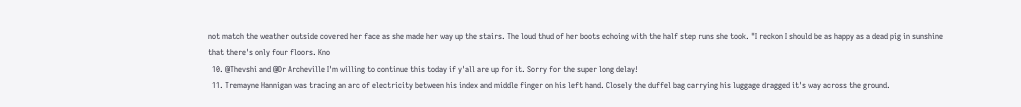not match the weather outside covered her face as she made her way up the stairs. The loud thud of her boots echoing with the half step runs she took. "I reckon I should be as happy as a dead pig in sunshine that there's only four floors. Kno
  10. @Thevshi and @Dr Archeville I'm willing to continue this today if y'all are up for it. Sorry for the super long delay!
  11. Tremayne Hannigan was tracing an arc of electricity between his index and middle finger on his left hand. Closely the duffel bag carrying his luggage dragged it's way across the ground.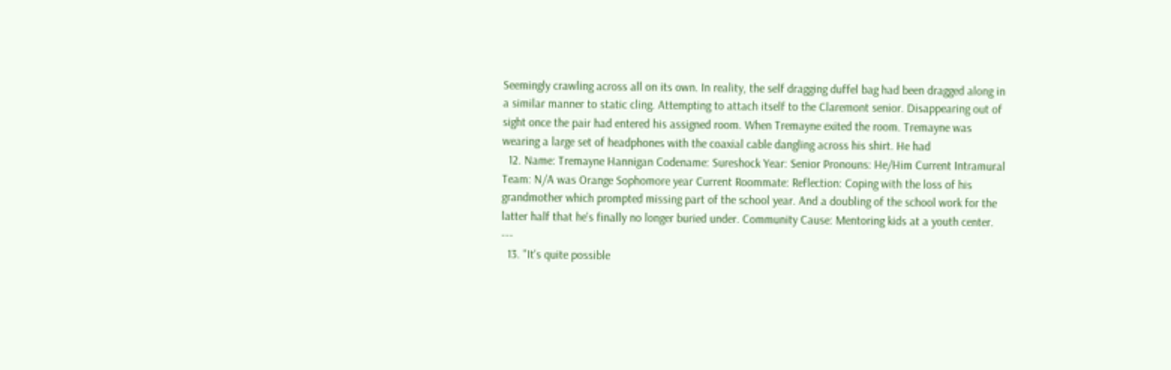Seemingly crawling across all on its own. In reality, the self dragging duffel bag had been dragged along in a similar manner to static cling. Attempting to attach itself to the Claremont senior. Disappearing out of sight once the pair had entered his assigned room. When Tremayne exited the room. Tremayne was wearing a large set of headphones with the coaxial cable dangling across his shirt. He had
  12. Name: Tremayne Hannigan Codename: Sureshock Year: Senior Pronouns: He/Him Current Intramural Team: N/A was Orange Sophomore year Current Roommate: Reflection: Coping with the loss of his grandmother which prompted missing part of the school year. And a doubling of the school work for the latter half that he's finally no longer buried under. Community Cause: Mentoring kids at a youth center. ---
  13. "It's quite possible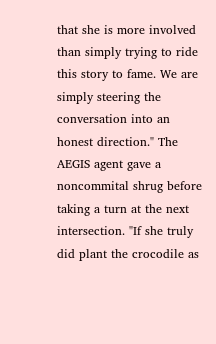that she is more involved than simply trying to ride this story to fame. We are simply steering the conversation into an honest direction." The AEGIS agent gave a noncommital shrug before taking a turn at the next intersection. "If she truly did plant the crocodile as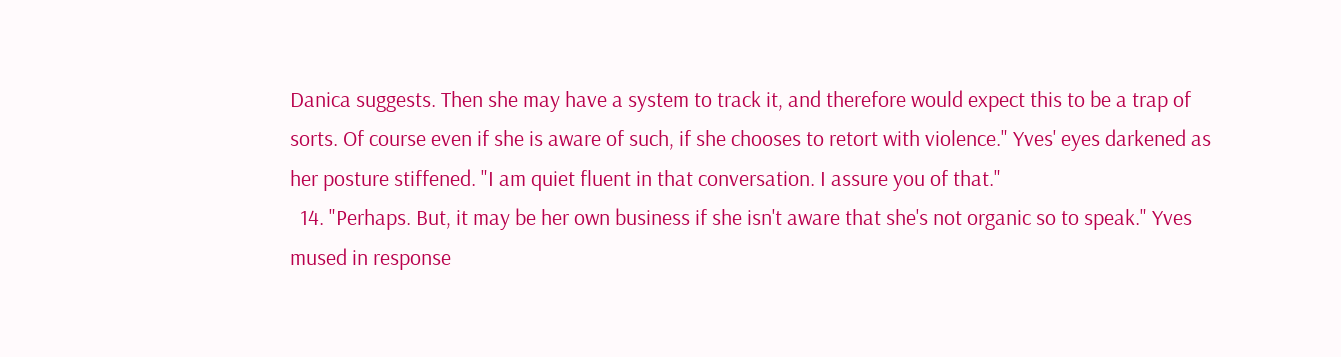Danica suggests. Then she may have a system to track it, and therefore would expect this to be a trap of sorts. Of course even if she is aware of such, if she chooses to retort with violence." Yves' eyes darkened as her posture stiffened. "I am quiet fluent in that conversation. I assure you of that."
  14. "Perhaps. But, it may be her own business if she isn't aware that she's not organic so to speak." Yves mused in response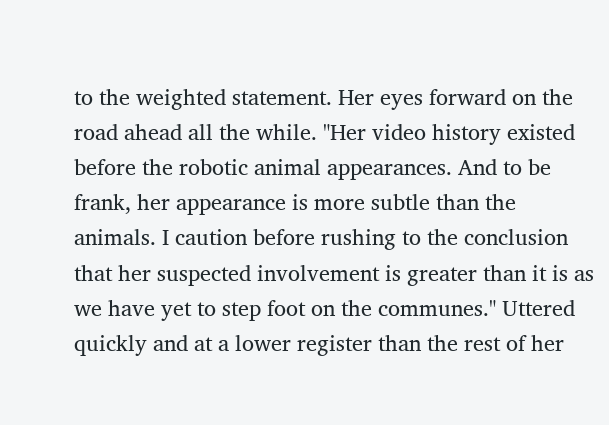to the weighted statement. Her eyes forward on the road ahead all the while. "Her video history existed before the robotic animal appearances. And to be frank, her appearance is more subtle than the animals. I caution before rushing to the conclusion that her suspected involvement is greater than it is as we have yet to step foot on the communes." Uttered quickly and at a lower register than the rest of her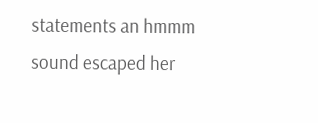statements an hmmm sound escaped her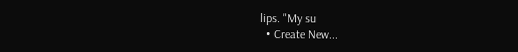lips. "My su
  • Create New...